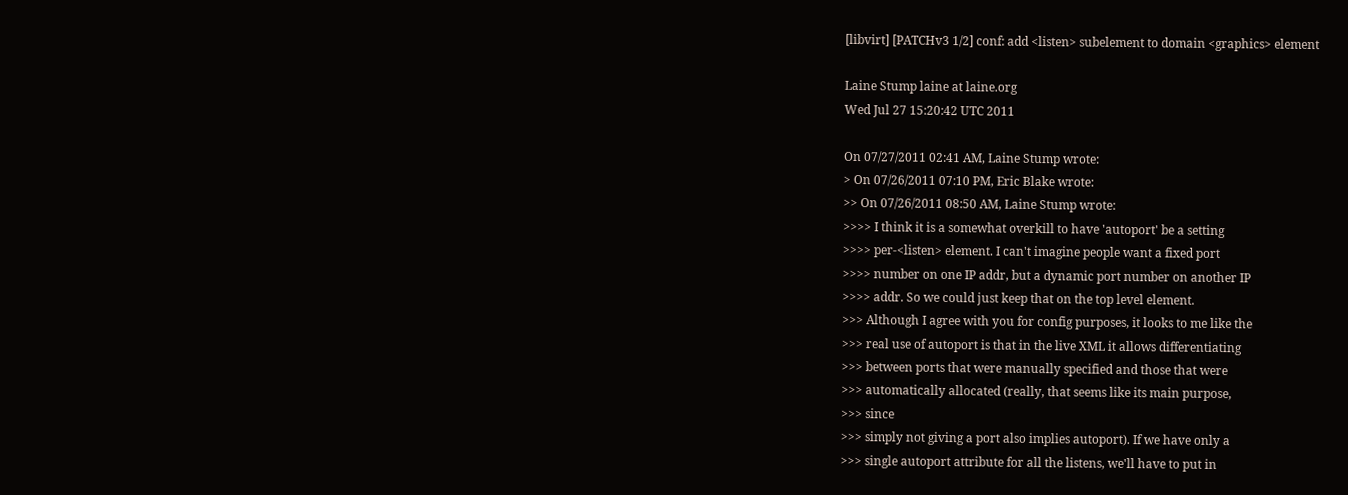[libvirt] [PATCHv3 1/2] conf: add <listen> subelement to domain <graphics> element

Laine Stump laine at laine.org
Wed Jul 27 15:20:42 UTC 2011

On 07/27/2011 02:41 AM, Laine Stump wrote:
> On 07/26/2011 07:10 PM, Eric Blake wrote:
>> On 07/26/2011 08:50 AM, Laine Stump wrote:
>>>> I think it is a somewhat overkill to have 'autoport' be a setting
>>>> per-<listen> element. I can't imagine people want a fixed port
>>>> number on one IP addr, but a dynamic port number on another IP
>>>> addr. So we could just keep that on the top level element.
>>> Although I agree with you for config purposes, it looks to me like the
>>> real use of autoport is that in the live XML it allows differentiating
>>> between ports that were manually specified and those that were
>>> automatically allocated (really, that seems like its main purpose,
>>> since
>>> simply not giving a port also implies autoport). If we have only a
>>> single autoport attribute for all the listens, we'll have to put in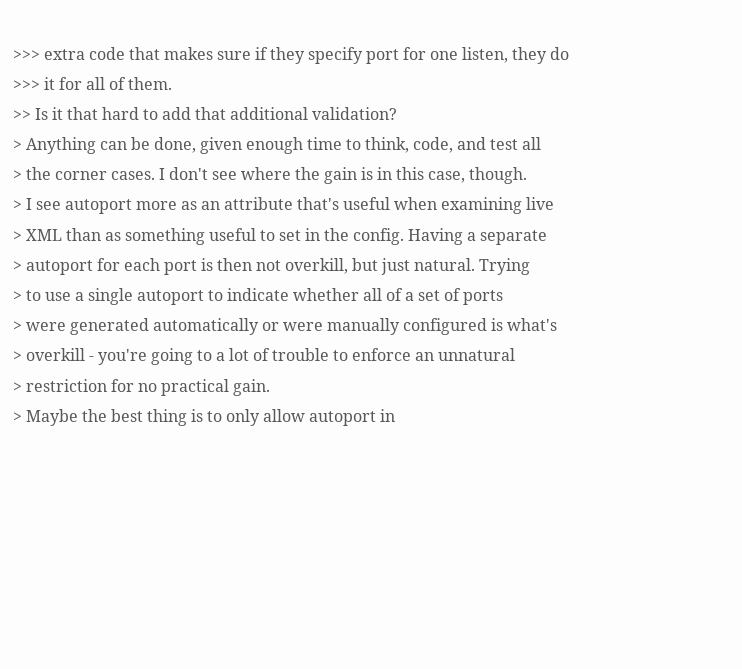>>> extra code that makes sure if they specify port for one listen, they do
>>> it for all of them.
>> Is it that hard to add that additional validation?
> Anything can be done, given enough time to think, code, and test all
> the corner cases. I don't see where the gain is in this case, though.
> I see autoport more as an attribute that's useful when examining live
> XML than as something useful to set in the config. Having a separate
> autoport for each port is then not overkill, but just natural. Trying
> to use a single autoport to indicate whether all of a set of ports
> were generated automatically or were manually configured is what's
> overkill - you're going to a lot of trouble to enforce an unnatural
> restriction for no practical gain.
> Maybe the best thing is to only allow autoport in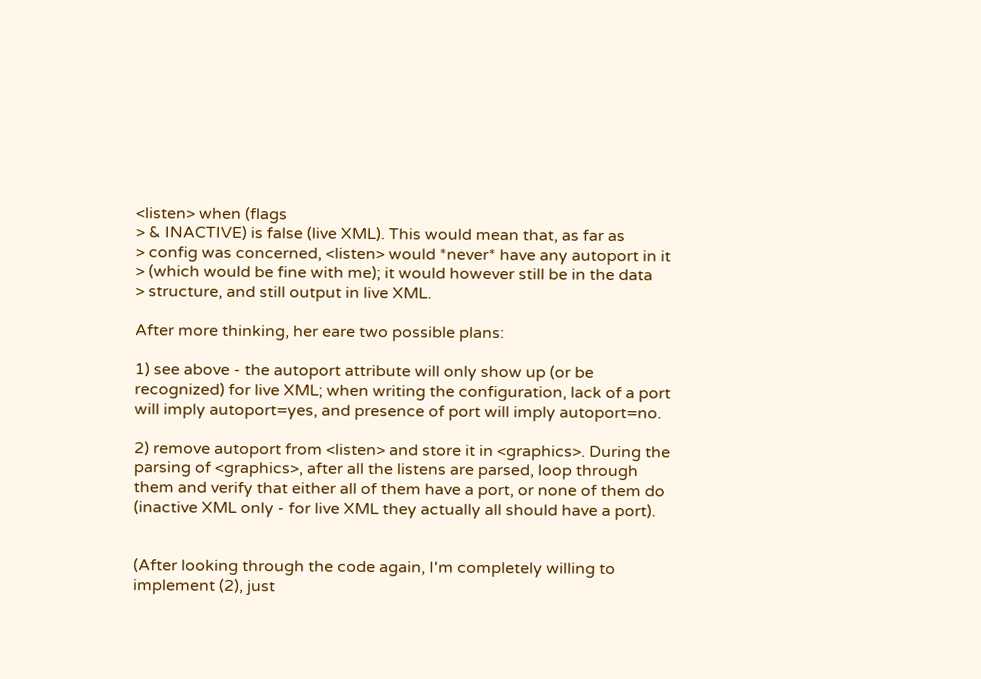<listen> when (flags
> & INACTIVE) is false (live XML). This would mean that, as far as
> config was concerned, <listen> would *never* have any autoport in it
> (which would be fine with me); it would however still be in the data
> structure, and still output in live XML.

After more thinking, her eare two possible plans:

1) see above - the autoport attribute will only show up (or be
recognized) for live XML; when writing the configuration, lack of a port
will imply autoport=yes, and presence of port will imply autoport=no.

2) remove autoport from <listen> and store it in <graphics>. During the
parsing of <graphics>, after all the listens are parsed, loop through
them and verify that either all of them have a port, or none of them do
(inactive XML only - for live XML they actually all should have a port).


(After looking through the code again, I'm completely willing to
implement (2), just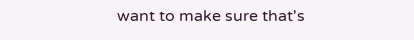want to make sure that's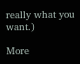really what you want.)

More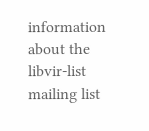information about the libvir-list mailing list